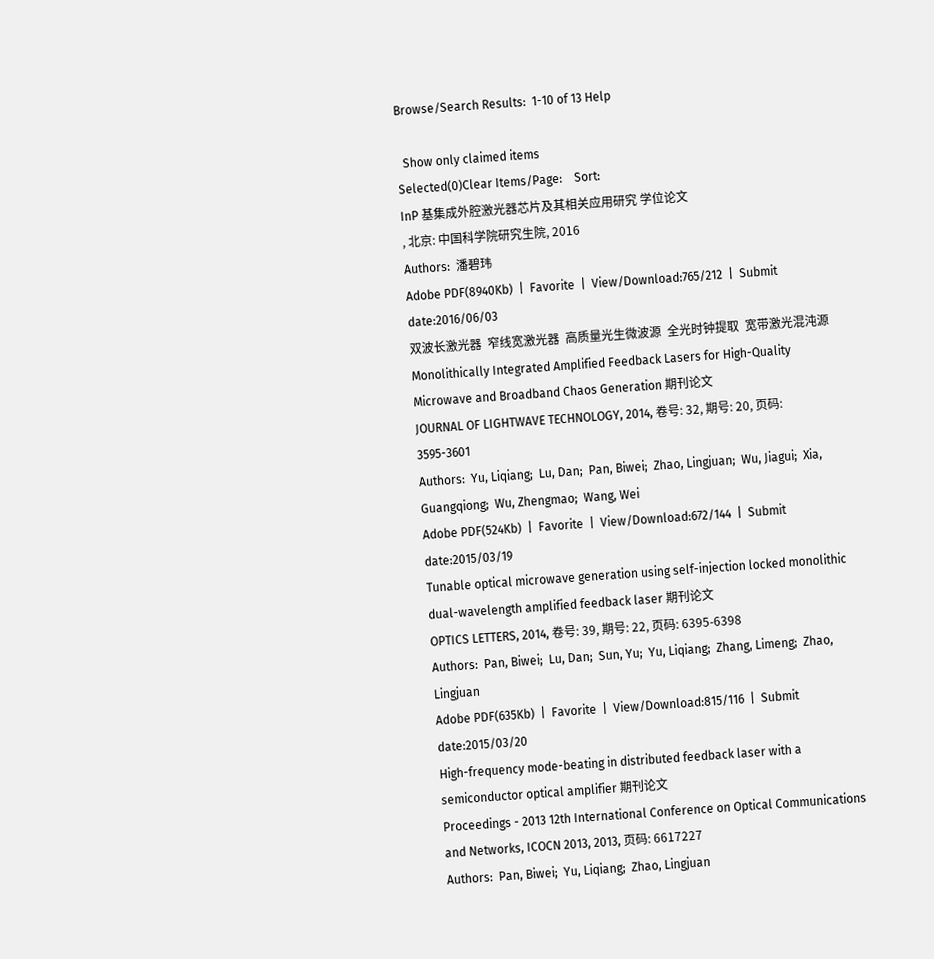Browse/Search Results:  1-10 of 13 Help

  Show only claimed items
Selected(0)Clear Items/Page:    Sort:
InP 基集成外腔激光器芯片及其相关应用研究 学位论文
, 北京: 中国科学院研究生院, 2016
Authors:  潘碧玮
Adobe PDF(8940Kb)  |  Favorite  |  View/Download:765/212  |  Submit date:2016/06/03
双波长激光器  窄线宽激光器  高质量光生微波源  全光时钟提取  宽带激光混沌源
Monolithically Integrated Amplified Feedback Lasers for High-Quality Microwave and Broadband Chaos Generation 期刊论文
JOURNAL OF LIGHTWAVE TECHNOLOGY, 2014, 卷号: 32, 期号: 20, 页码: 3595-3601
Authors:  Yu, Liqiang;  Lu, Dan;  Pan, Biwei;  Zhao, Lingjuan;  Wu, Jiagui;  Xia, Guangqiong;  Wu, Zhengmao;  Wang, Wei
Adobe PDF(524Kb)  |  Favorite  |  View/Download:672/144  |  Submit date:2015/03/19
Tunable optical microwave generation using self-injection locked monolithic dual-wavelength amplified feedback laser 期刊论文
OPTICS LETTERS, 2014, 卷号: 39, 期号: 22, 页码: 6395-6398
Authors:  Pan, Biwei;  Lu, Dan;  Sun, Yu;  Yu, Liqiang;  Zhang, Limeng;  Zhao, Lingjuan
Adobe PDF(635Kb)  |  Favorite  |  View/Download:815/116  |  Submit date:2015/03/20
High-frequency mode-beating in distributed feedback laser with a semiconductor optical amplifier 期刊论文
Proceedings - 2013 12th International Conference on Optical Communications and Networks, ICOCN 2013, 2013, 页码: 6617227
Authors:  Pan, Biwei;  Yu, Liqiang;  Zhao, Lingjuan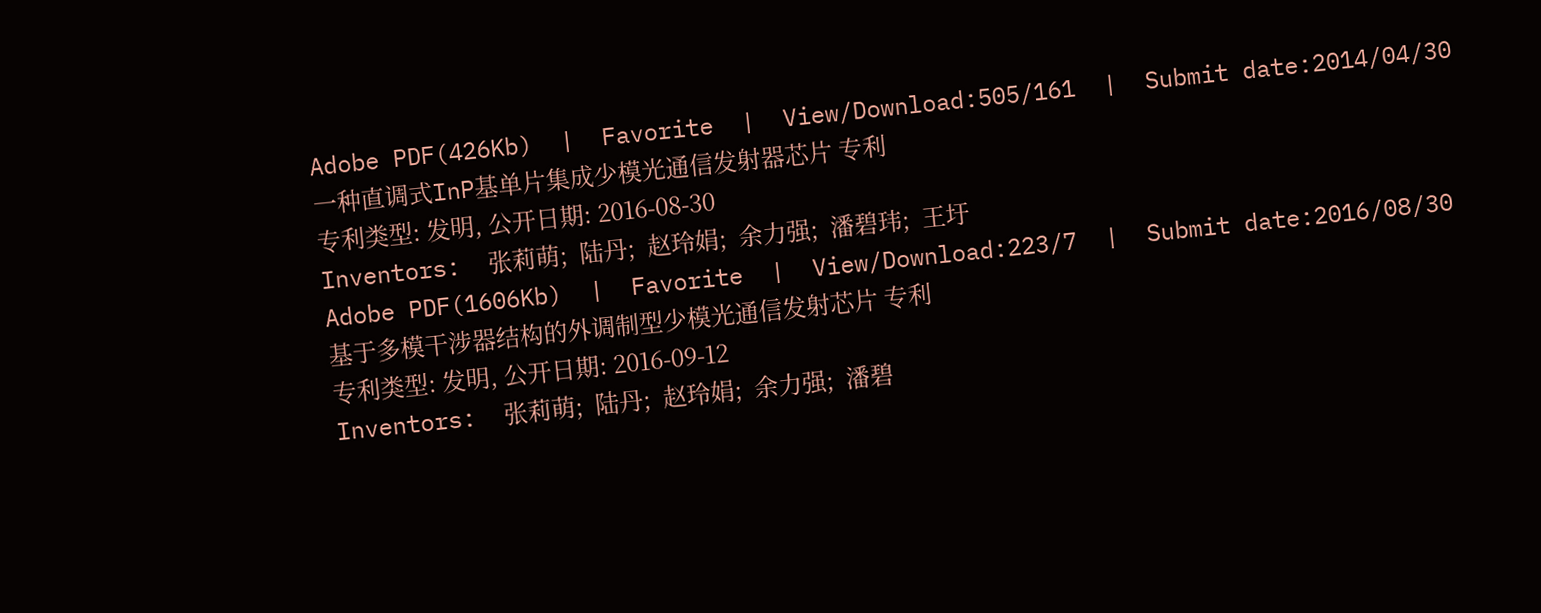Adobe PDF(426Kb)  |  Favorite  |  View/Download:505/161  |  Submit date:2014/04/30
一种直调式InP基单片集成少模光通信发射器芯片 专利
专利类型: 发明, 公开日期: 2016-08-30
Inventors:  张莉萌;  陆丹;  赵玲娟;  余力强;  潘碧玮;  王圩
Adobe PDF(1606Kb)  |  Favorite  |  View/Download:223/7  |  Submit date:2016/08/30
基于多模干涉器结构的外调制型少模光通信发射芯片 专利
专利类型: 发明, 公开日期: 2016-09-12
Inventors:  张莉萌;  陆丹;  赵玲娟;  余力强;  潘碧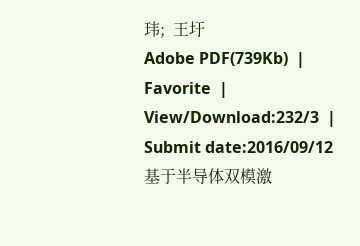玮;  王圩
Adobe PDF(739Kb)  |  Favorite  |  View/Download:232/3  |  Submit date:2016/09/12
基于半导体双模激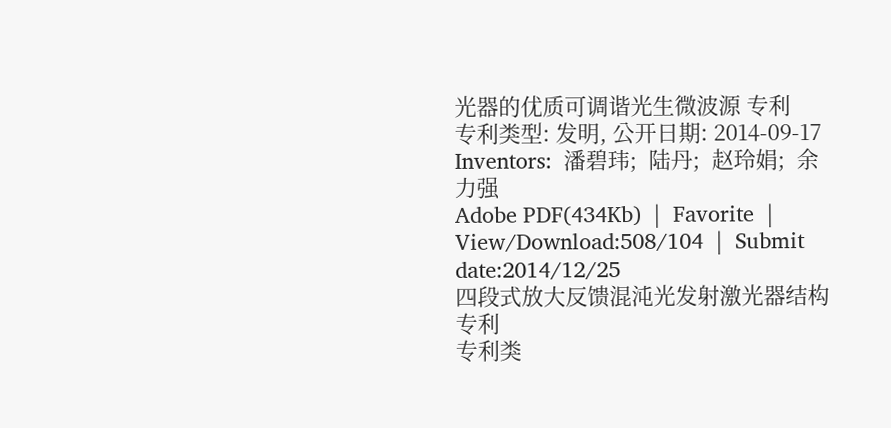光器的优质可调谐光生微波源 专利
专利类型: 发明, 公开日期: 2014-09-17
Inventors:  潘碧玮;  陆丹;  赵玲娟;  余力强
Adobe PDF(434Kb)  |  Favorite  |  View/Download:508/104  |  Submit date:2014/12/25
四段式放大反馈混沌光发射激光器结构 专利
专利类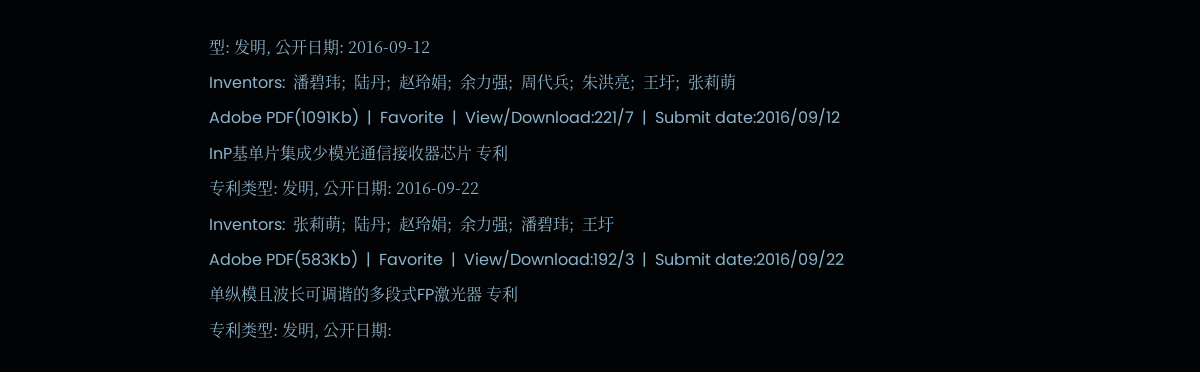型: 发明, 公开日期: 2016-09-12
Inventors:  潘碧玮;  陆丹;  赵玲娟;  余力强;  周代兵;  朱洪亮;  王圩;  张莉萌
Adobe PDF(1091Kb)  |  Favorite  |  View/Download:221/7  |  Submit date:2016/09/12
InP基单片集成少模光通信接收器芯片 专利
专利类型: 发明, 公开日期: 2016-09-22
Inventors:  张莉萌;  陆丹;  赵玲娟;  余力强;  潘碧玮;  王圩
Adobe PDF(583Kb)  |  Favorite  |  View/Download:192/3  |  Submit date:2016/09/22
单纵模且波长可调谐的多段式FP激光器 专利
专利类型: 发明, 公开日期: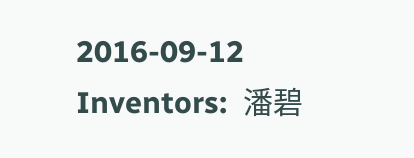2016-09-12
Inventors:  潘碧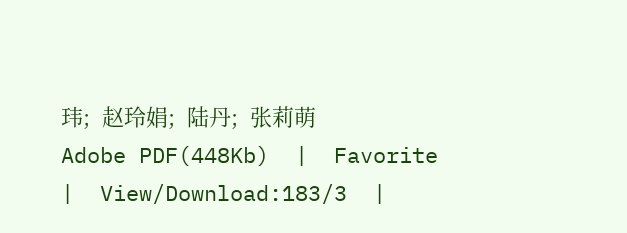玮;  赵玲娟;  陆丹;  张莉萌
Adobe PDF(448Kb)  |  Favorite  |  View/Download:183/3  |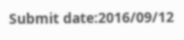Submit date:2016/09/12